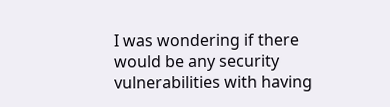I was wondering if there would be any security vulnerabilities with having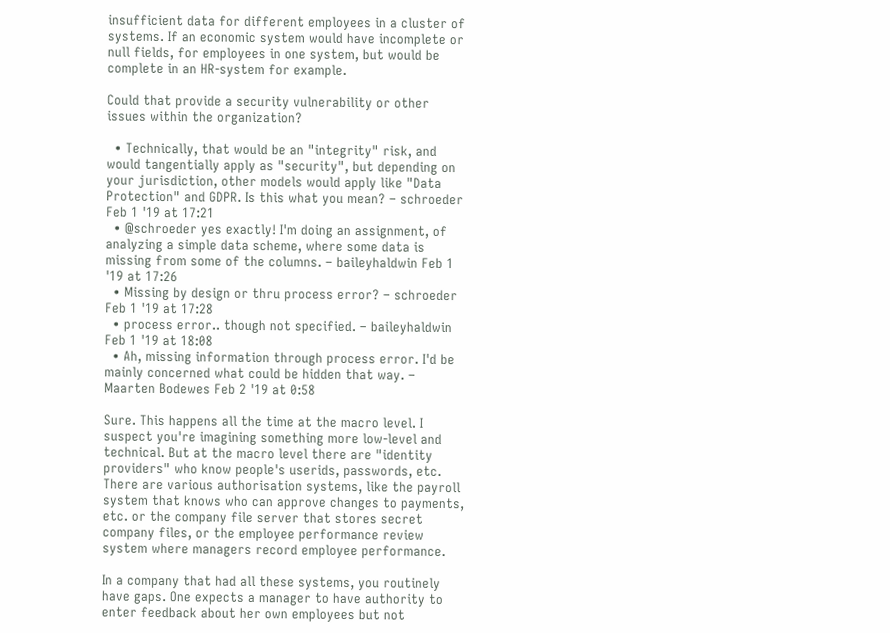insufficient data for different employees in a cluster of systems. If an economic system would have incomplete or null fields, for employees in one system, but would be complete in an HR-system for example.

Could that provide a security vulnerability or other issues within the organization?

  • Technically, that would be an "integrity" risk, and would tangentially apply as "security", but depending on your jurisdiction, other models would apply like "Data Protection" and GDPR. Is this what you mean? – schroeder Feb 1 '19 at 17:21
  • @schroeder yes exactly! I'm doing an assignment, of analyzing a simple data scheme, where some data is missing from some of the columns. – baileyhaldwin Feb 1 '19 at 17:26
  • Missing by design or thru process error? – schroeder Feb 1 '19 at 17:28
  • process error.. though not specified. – baileyhaldwin Feb 1 '19 at 18:08
  • Ah, missing information through process error. I'd be mainly concerned what could be hidden that way. – Maarten Bodewes Feb 2 '19 at 0:58

Sure. This happens all the time at the macro level. I suspect you're imagining something more low-level and technical. But at the macro level there are "identity providers" who know people's userids, passwords, etc. There are various authorisation systems, like the payroll system that knows who can approve changes to payments, etc. or the company file server that stores secret company files, or the employee performance review system where managers record employee performance.

In a company that had all these systems, you routinely have gaps. One expects a manager to have authority to enter feedback about her own employees but not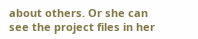about others. Or she can see the project files in her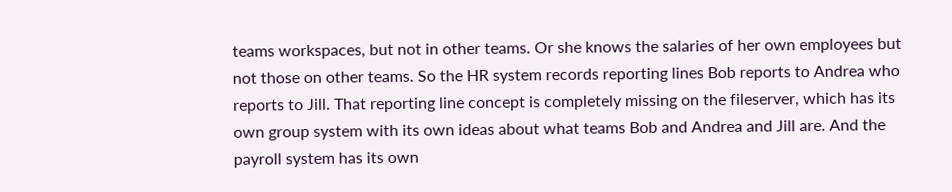teams workspaces, but not in other teams. Or she knows the salaries of her own employees but not those on other teams. So the HR system records reporting lines Bob reports to Andrea who reports to Jill. That reporting line concept is completely missing on the fileserver, which has its own group system with its own ideas about what teams Bob and Andrea and Jill are. And the payroll system has its own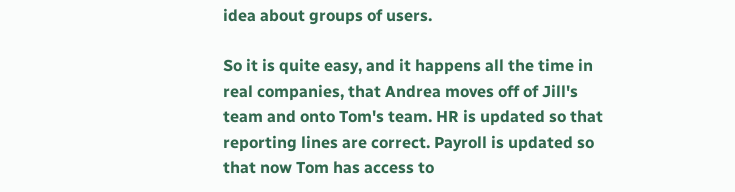idea about groups of users.

So it is quite easy, and it happens all the time in real companies, that Andrea moves off of Jill's team and onto Tom's team. HR is updated so that reporting lines are correct. Payroll is updated so that now Tom has access to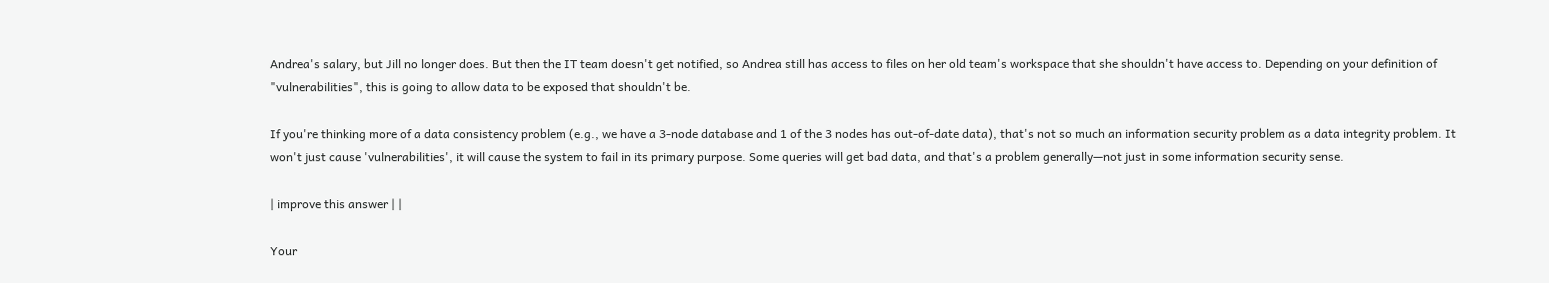Andrea's salary, but Jill no longer does. But then the IT team doesn't get notified, so Andrea still has access to files on her old team's workspace that she shouldn't have access to. Depending on your definition of "vulnerabilities", this is going to allow data to be exposed that shouldn't be.

If you're thinking more of a data consistency problem (e.g., we have a 3-node database and 1 of the 3 nodes has out-of-date data), that's not so much an information security problem as a data integrity problem. It won't just cause 'vulnerabilities', it will cause the system to fail in its primary purpose. Some queries will get bad data, and that's a problem generally—not just in some information security sense.

| improve this answer | |

Your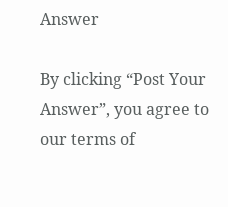Answer

By clicking “Post Your Answer”, you agree to our terms of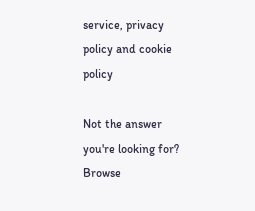service, privacy policy and cookie policy

Not the answer you're looking for? Browse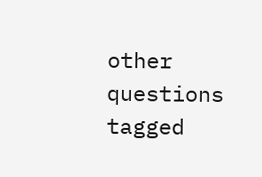other questions tagged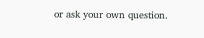or ask your own question.